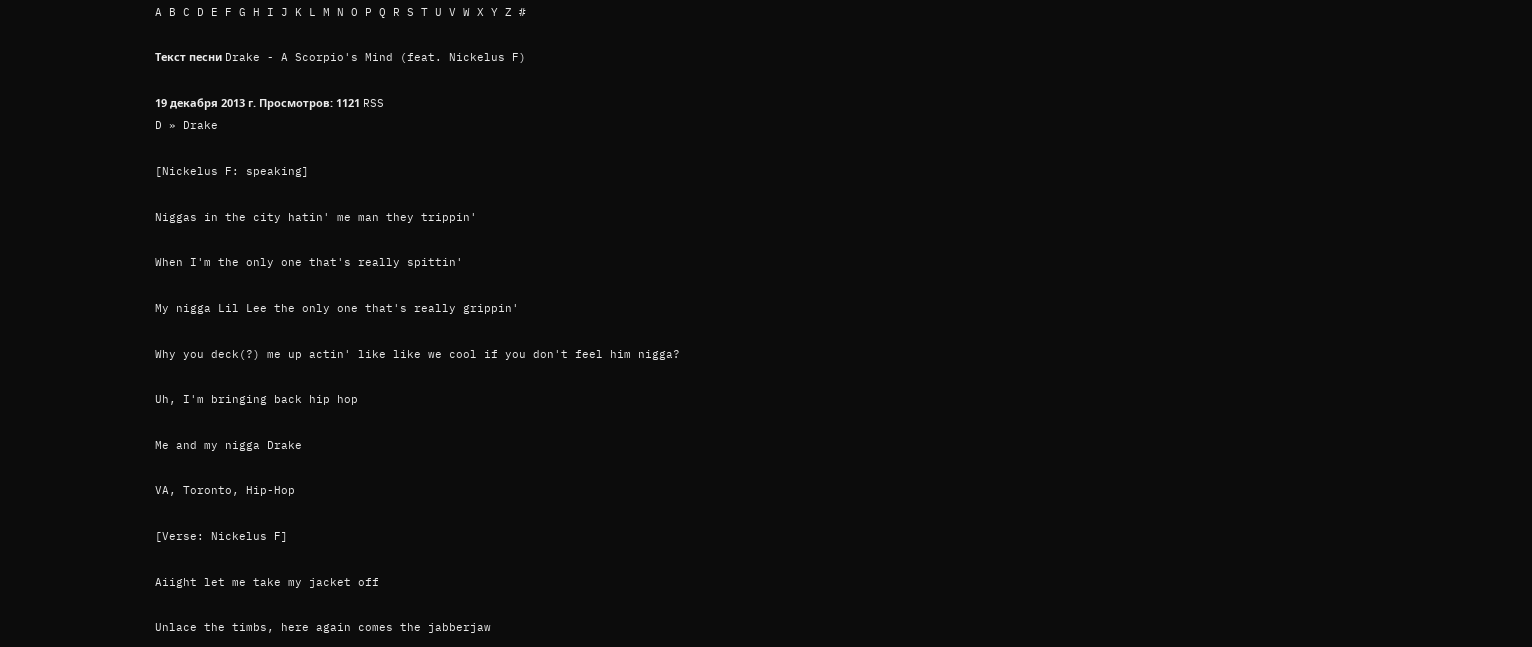A B C D E F G H I J K L M N O P Q R S T U V W X Y Z #

Текст песни Drake - A Scorpio's Mind (feat. Nickelus F)

19 декабря 2013 г. Просмотров: 1121 RSS
D » Drake

[Nickelus F: speaking]

Niggas in the city hatin' me man they trippin'

When I'm the only one that's really spittin'

My nigga Lil Lee the only one that's really grippin'

Why you deck(?) me up actin' like like we cool if you don't feel him nigga?

Uh, I'm bringing back hip hop

Me and my nigga Drake

VA, Toronto, Hip-Hop

[Verse: Nickelus F]

Aiight let me take my jacket off

Unlace the timbs, here again comes the jabberjaw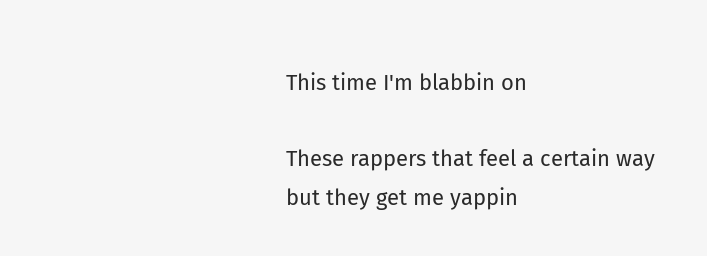This time I'm blabbin on

These rappers that feel a certain way but they get me yappin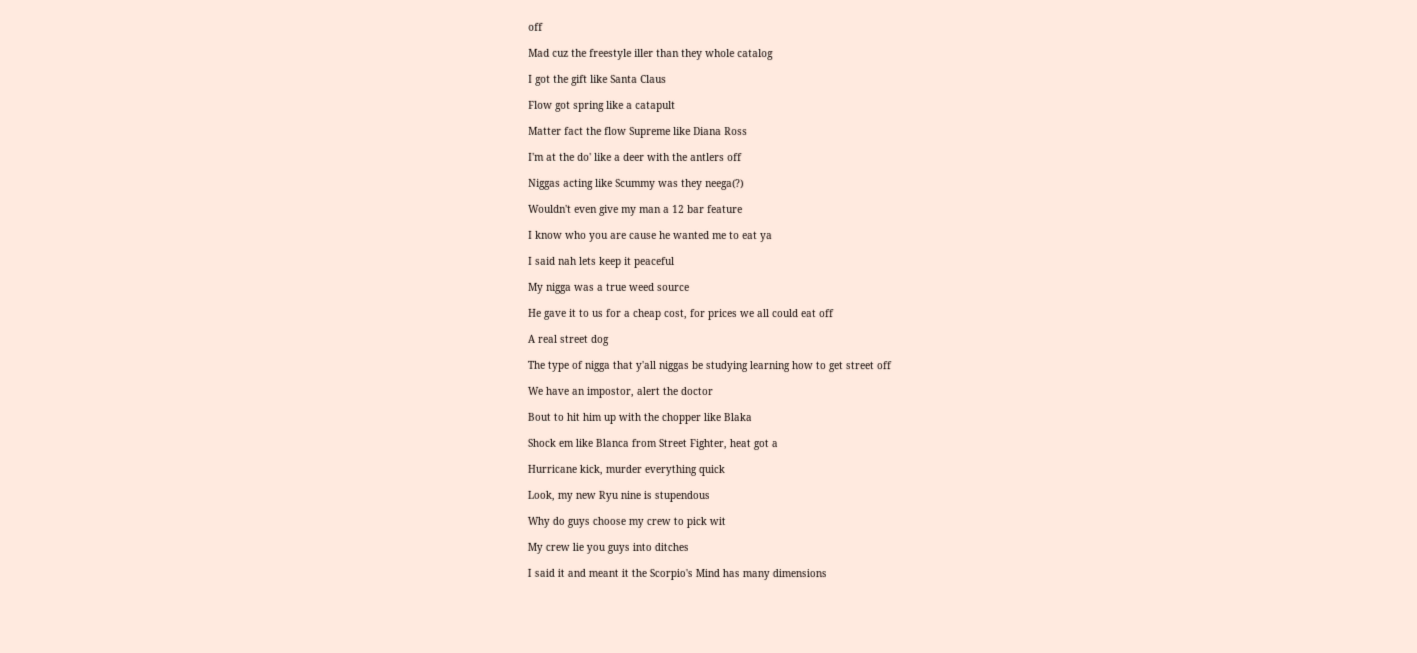off

Mad cuz the freestyle iller than they whole catalog

I got the gift like Santa Claus

Flow got spring like a catapult

Matter fact the flow Supreme like Diana Ross

I'm at the do' like a deer with the antlers off

Niggas acting like Scummy was they neega(?)

Wouldn't even give my man a 12 bar feature

I know who you are cause he wanted me to eat ya

I said nah lets keep it peaceful

My nigga was a true weed source

He gave it to us for a cheap cost, for prices we all could eat off

A real street dog

The type of nigga that y'all niggas be studying learning how to get street off

We have an impostor, alert the doctor

Bout to hit him up with the chopper like Blaka

Shock em like Blanca from Street Fighter, heat got a

Hurricane kick, murder everything quick

Look, my new Ryu nine is stupendous

Why do guys choose my crew to pick wit

My crew lie you guys into ditches

I said it and meant it the Scorpio's Mind has many dimensions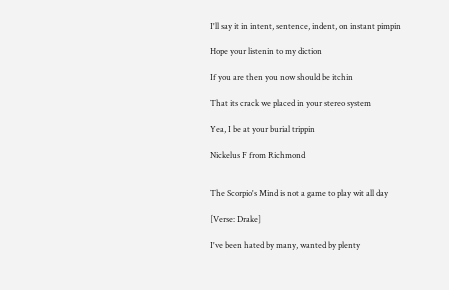I'll say it in intent, sentence, indent, on instant pimpin

Hope your listenin to my diction

If you are then you now should be itchin

That its crack we placed in your stereo system

Yea, I be at your burial trippin

Nickelus F from Richmond


The Scorpio's Mind is not a game to play wit all day

[Verse: Drake]

I've been hated by many, wanted by plenty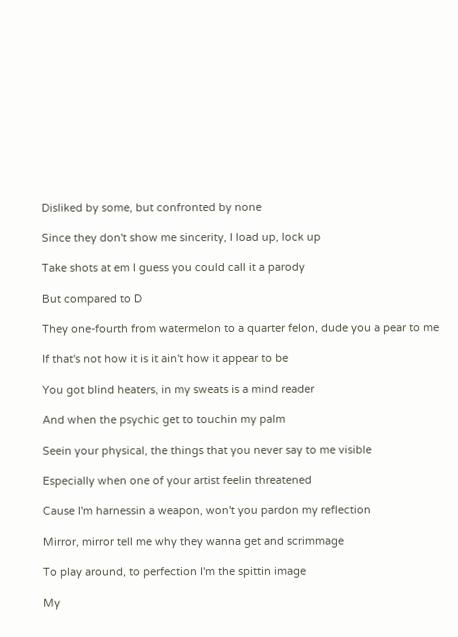Disliked by some, but confronted by none

Since they don't show me sincerity, I load up, lock up

Take shots at em I guess you could call it a parody

But compared to D

They one-fourth from watermelon to a quarter felon, dude you a pear to me

If that's not how it is it ain't how it appear to be

You got blind heaters, in my sweats is a mind reader

And when the psychic get to touchin my palm

Seein your physical, the things that you never say to me visible

Especially when one of your artist feelin threatened

Cause I'm harnessin a weapon, won't you pardon my reflection

Mirror, mirror tell me why they wanna get and scrimmage

To play around, to perfection I'm the spittin image

My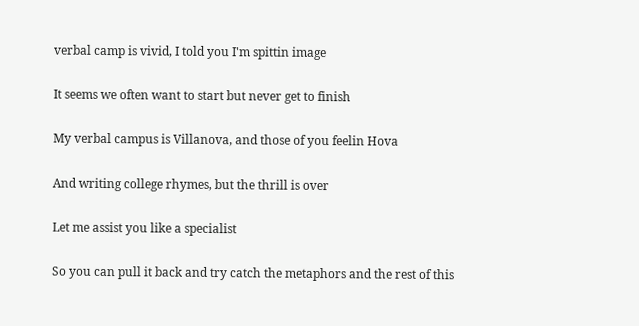verbal camp is vivid, I told you I'm spittin image

It seems we often want to start but never get to finish

My verbal campus is Villanova, and those of you feelin Hova

And writing college rhymes, but the thrill is over

Let me assist you like a specialist

So you can pull it back and try catch the metaphors and the rest of this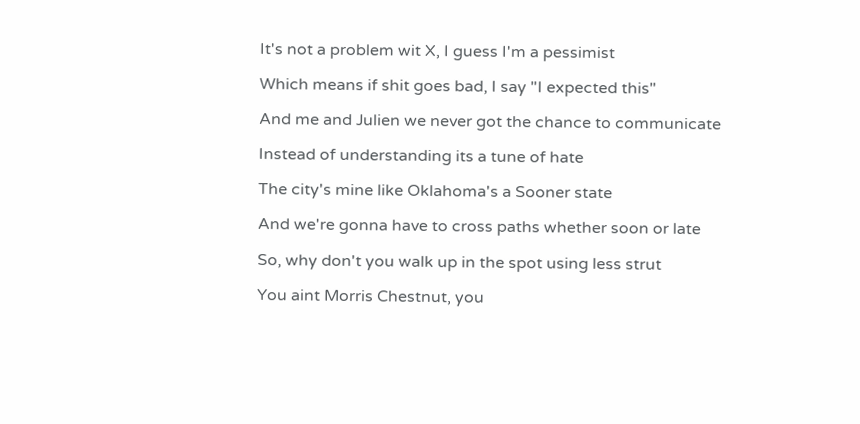It's not a problem wit X, I guess I'm a pessimist

Which means if shit goes bad, I say "I expected this"

And me and Julien we never got the chance to communicate

Instead of understanding its a tune of hate

The city's mine like Oklahoma's a Sooner state

And we're gonna have to cross paths whether soon or late

So, why don't you walk up in the spot using less strut

You aint Morris Chestnut, you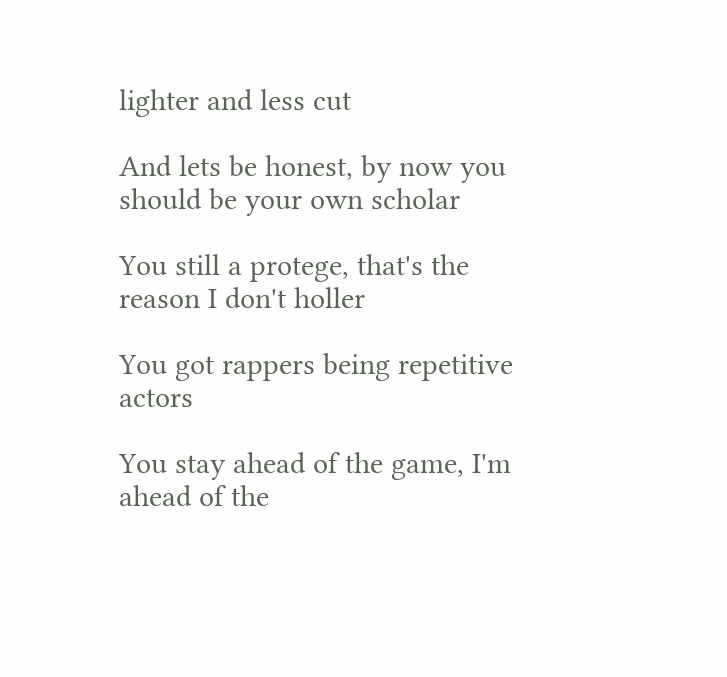lighter and less cut

And lets be honest, by now you should be your own scholar

You still a protege, that's the reason I don't holler

You got rappers being repetitive actors

You stay ahead of the game, I'm ahead of the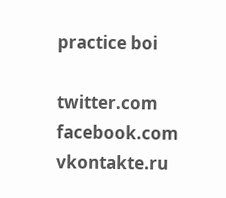practice boi

twitter.com facebook.com vkontakte.ru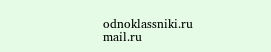odnoklassniki.ru mail.ru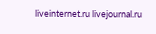liveinternet.ru livejournal.ru